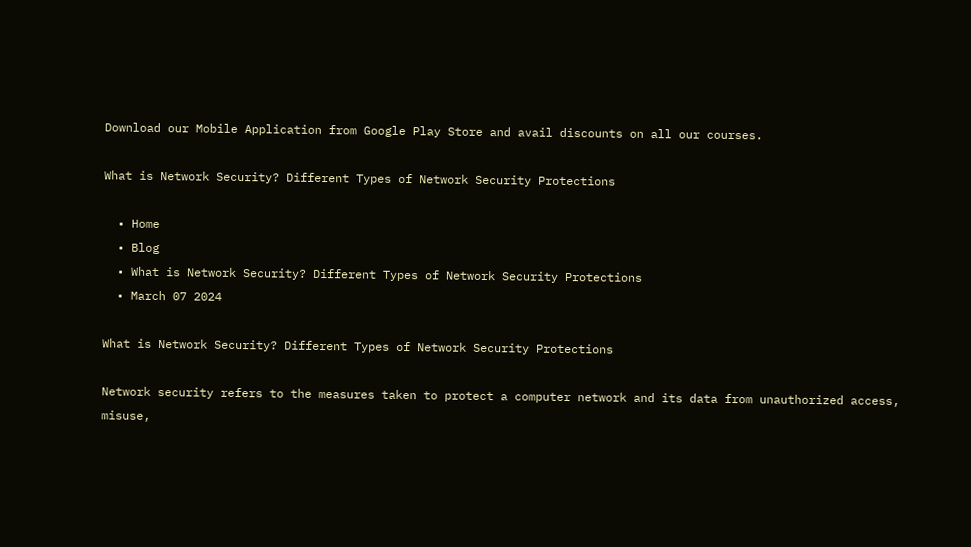Download our Mobile Application from Google Play Store and avail discounts on all our courses.

What is Network Security? Different Types of Network Security Protections

  • Home
  • Blog
  • What is Network Security? Different Types of Network Security Protections
  • March 07 2024

What is Network Security? Different Types of Network Security Protections

Network security refers to the measures taken to protect a computer network and its data from unauthorized access, misuse,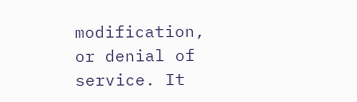modification, or denial of service. It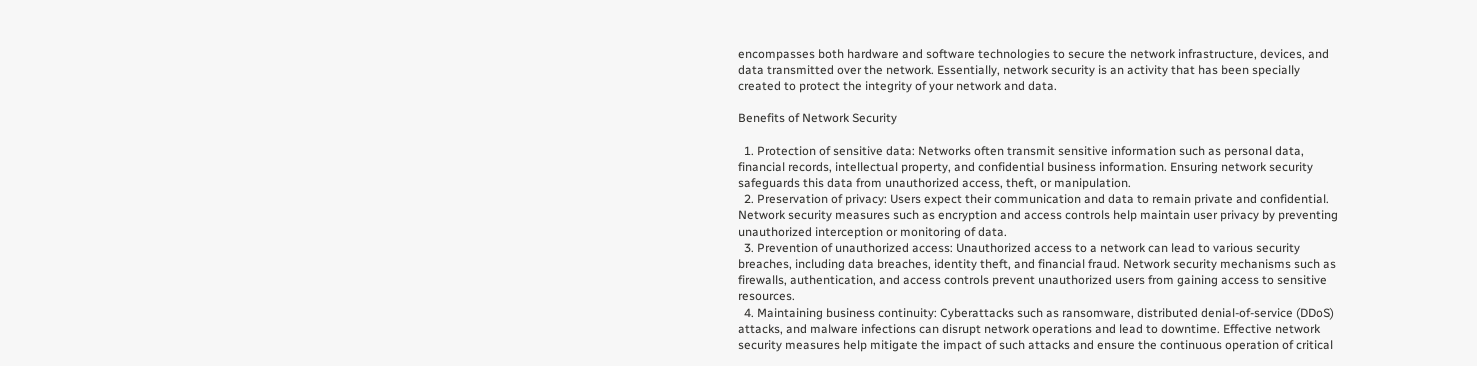encompasses both hardware and software technologies to secure the network infrastructure, devices, and data transmitted over the network. Essentially, network security is an activity that has been specially created to protect the integrity of your network and data.

Benefits of Network Security

  1. Protection of sensitive data: Networks often transmit sensitive information such as personal data, financial records, intellectual property, and confidential business information. Ensuring network security safeguards this data from unauthorized access, theft, or manipulation.
  2. Preservation of privacy: Users expect their communication and data to remain private and confidential. Network security measures such as encryption and access controls help maintain user privacy by preventing unauthorized interception or monitoring of data.
  3. Prevention of unauthorized access: Unauthorized access to a network can lead to various security breaches, including data breaches, identity theft, and financial fraud. Network security mechanisms such as firewalls, authentication, and access controls prevent unauthorized users from gaining access to sensitive resources.
  4. Maintaining business continuity: Cyberattacks such as ransomware, distributed denial-of-service (DDoS) attacks, and malware infections can disrupt network operations and lead to downtime. Effective network security measures help mitigate the impact of such attacks and ensure the continuous operation of critical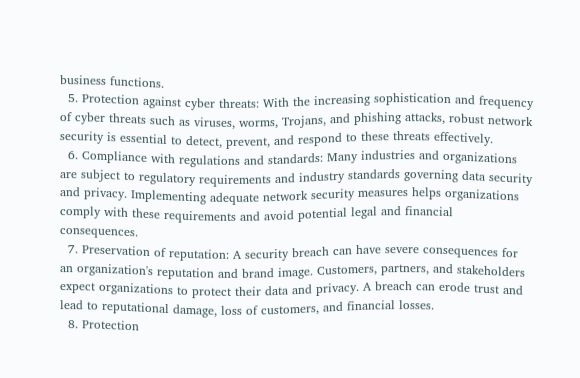business functions.
  5. Protection against cyber threats: With the increasing sophistication and frequency of cyber threats such as viruses, worms, Trojans, and phishing attacks, robust network security is essential to detect, prevent, and respond to these threats effectively.
  6. Compliance with regulations and standards: Many industries and organizations are subject to regulatory requirements and industry standards governing data security and privacy. Implementing adequate network security measures helps organizations comply with these requirements and avoid potential legal and financial consequences.
  7. Preservation of reputation: A security breach can have severe consequences for an organization's reputation and brand image. Customers, partners, and stakeholders expect organizations to protect their data and privacy. A breach can erode trust and lead to reputational damage, loss of customers, and financial losses.
  8. Protection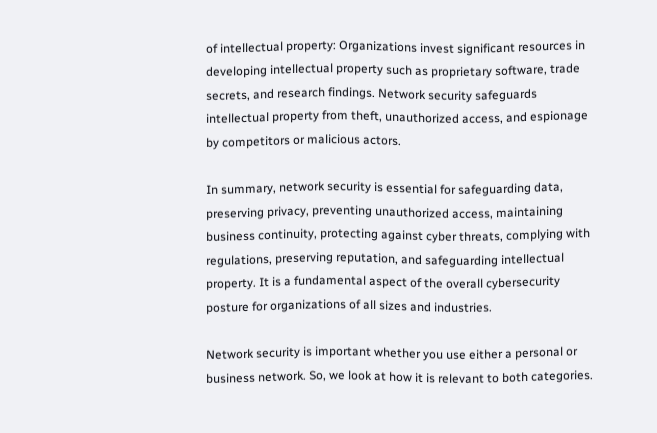of intellectual property: Organizations invest significant resources in developing intellectual property such as proprietary software, trade secrets, and research findings. Network security safeguards intellectual property from theft, unauthorized access, and espionage by competitors or malicious actors.

In summary, network security is essential for safeguarding data, preserving privacy, preventing unauthorized access, maintaining business continuity, protecting against cyber threats, complying with regulations, preserving reputation, and safeguarding intellectual property. It is a fundamental aspect of the overall cybersecurity posture for organizations of all sizes and industries.

Network security is important whether you use either a personal or business network. So, we look at how it is relevant to both categories.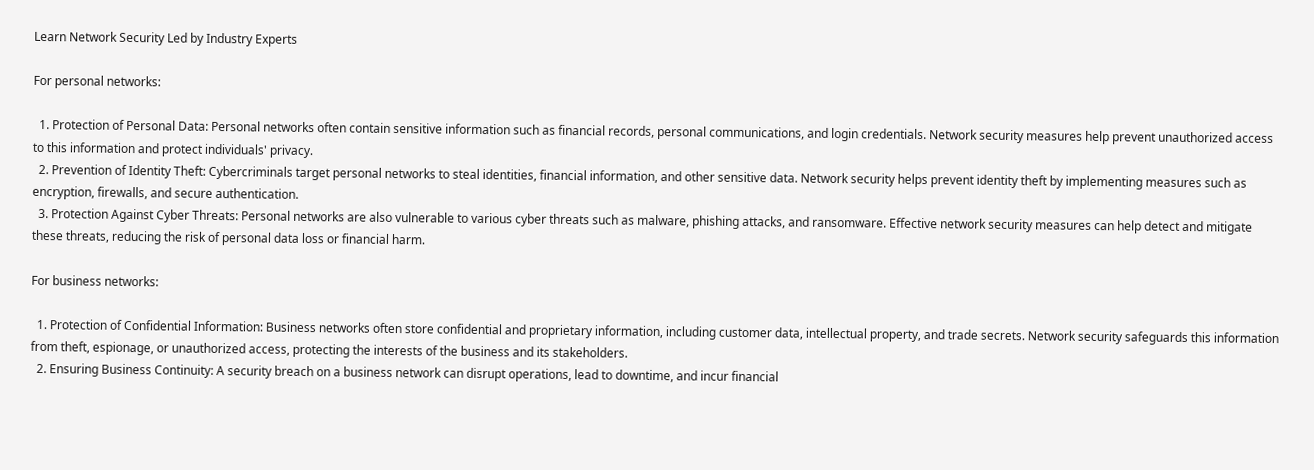Learn Network Security Led by Industry Experts

For personal networks:

  1. Protection of Personal Data: Personal networks often contain sensitive information such as financial records, personal communications, and login credentials. Network security measures help prevent unauthorized access to this information and protect individuals' privacy.
  2. Prevention of Identity Theft: Cybercriminals target personal networks to steal identities, financial information, and other sensitive data. Network security helps prevent identity theft by implementing measures such as encryption, firewalls, and secure authentication.
  3. Protection Against Cyber Threats: Personal networks are also vulnerable to various cyber threats such as malware, phishing attacks, and ransomware. Effective network security measures can help detect and mitigate these threats, reducing the risk of personal data loss or financial harm.

For business networks:

  1. Protection of Confidential Information: Business networks often store confidential and proprietary information, including customer data, intellectual property, and trade secrets. Network security safeguards this information from theft, espionage, or unauthorized access, protecting the interests of the business and its stakeholders.
  2. Ensuring Business Continuity: A security breach on a business network can disrupt operations, lead to downtime, and incur financial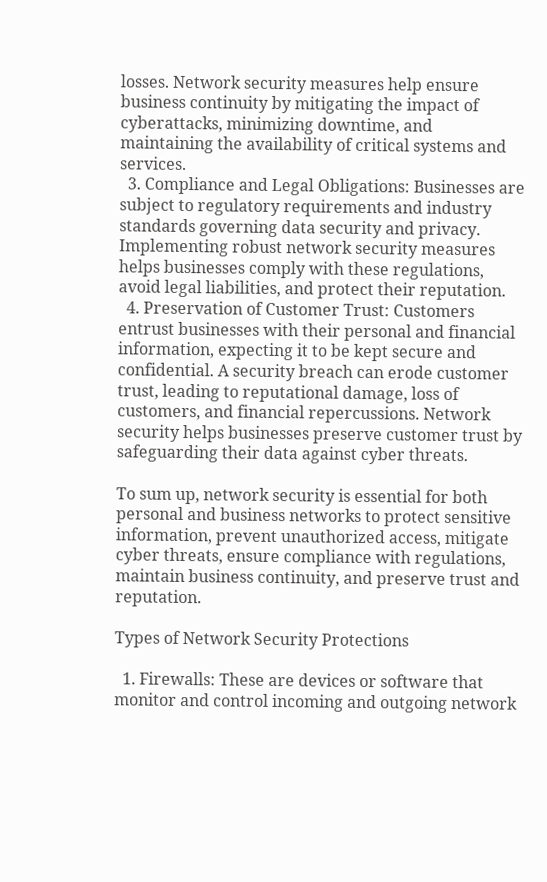losses. Network security measures help ensure business continuity by mitigating the impact of cyberattacks, minimizing downtime, and maintaining the availability of critical systems and services.
  3. Compliance and Legal Obligations: Businesses are subject to regulatory requirements and industry standards governing data security and privacy. Implementing robust network security measures helps businesses comply with these regulations, avoid legal liabilities, and protect their reputation.
  4. Preservation of Customer Trust: Customers entrust businesses with their personal and financial information, expecting it to be kept secure and confidential. A security breach can erode customer trust, leading to reputational damage, loss of customers, and financial repercussions. Network security helps businesses preserve customer trust by safeguarding their data against cyber threats.

To sum up, network security is essential for both personal and business networks to protect sensitive information, prevent unauthorized access, mitigate cyber threats, ensure compliance with regulations, maintain business continuity, and preserve trust and reputation.

Types of Network Security Protections

  1. Firewalls: These are devices or software that monitor and control incoming and outgoing network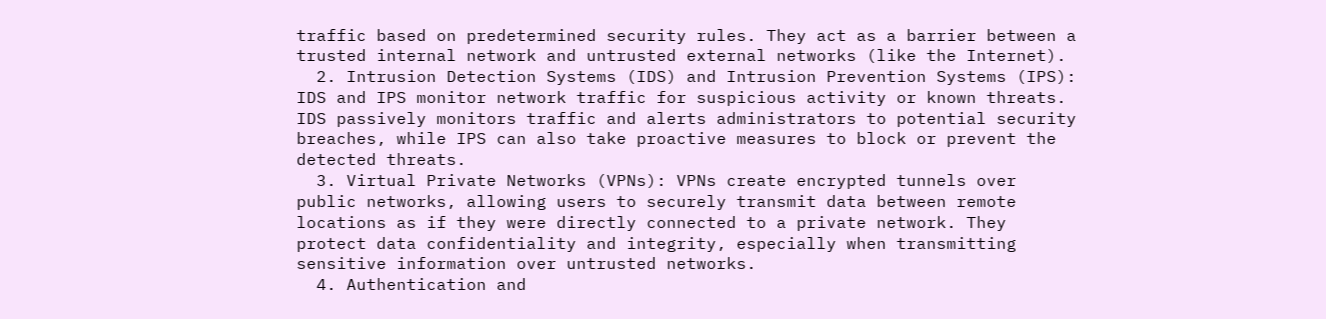traffic based on predetermined security rules. They act as a barrier between a trusted internal network and untrusted external networks (like the Internet).
  2. Intrusion Detection Systems (IDS) and Intrusion Prevention Systems (IPS): IDS and IPS monitor network traffic for suspicious activity or known threats. IDS passively monitors traffic and alerts administrators to potential security breaches, while IPS can also take proactive measures to block or prevent the detected threats.
  3. Virtual Private Networks (VPNs): VPNs create encrypted tunnels over public networks, allowing users to securely transmit data between remote locations as if they were directly connected to a private network. They protect data confidentiality and integrity, especially when transmitting sensitive information over untrusted networks.
  4. Authentication and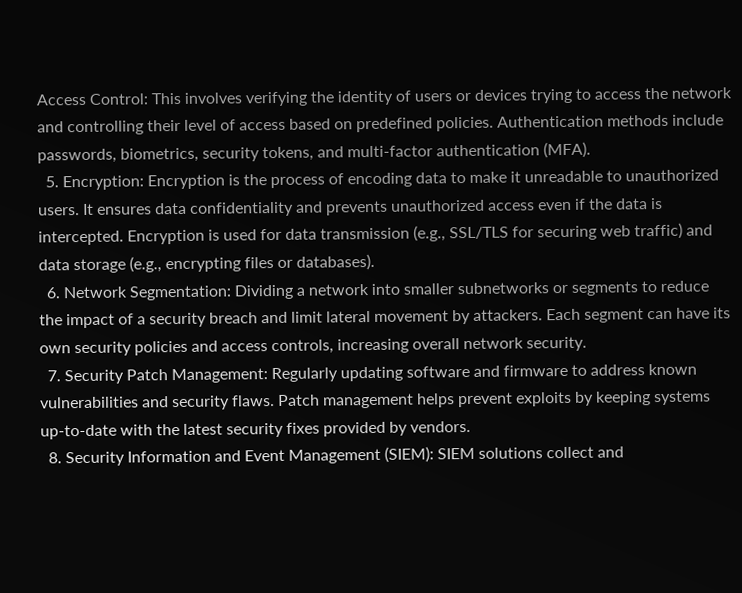Access Control: This involves verifying the identity of users or devices trying to access the network and controlling their level of access based on predefined policies. Authentication methods include passwords, biometrics, security tokens, and multi-factor authentication (MFA).
  5. Encryption: Encryption is the process of encoding data to make it unreadable to unauthorized users. It ensures data confidentiality and prevents unauthorized access even if the data is intercepted. Encryption is used for data transmission (e.g., SSL/TLS for securing web traffic) and data storage (e.g., encrypting files or databases).
  6. Network Segmentation: Dividing a network into smaller subnetworks or segments to reduce the impact of a security breach and limit lateral movement by attackers. Each segment can have its own security policies and access controls, increasing overall network security.
  7. Security Patch Management: Regularly updating software and firmware to address known vulnerabilities and security flaws. Patch management helps prevent exploits by keeping systems up-to-date with the latest security fixes provided by vendors.
  8. Security Information and Event Management (SIEM): SIEM solutions collect and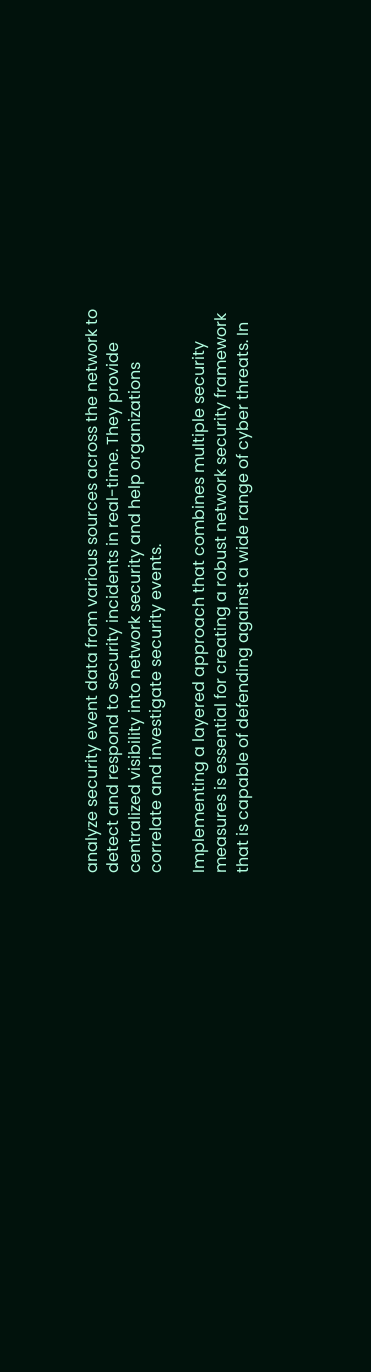analyze security event data from various sources across the network to detect and respond to security incidents in real-time. They provide centralized visibility into network security and help organizations correlate and investigate security events.

Implementing a layered approach that combines multiple security measures is essential for creating a robust network security framework that is capable of defending against a wide range of cyber threats. In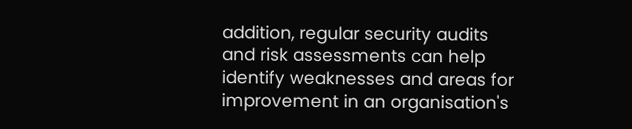addition, regular security audits and risk assessments can help identify weaknesses and areas for improvement in an organisation's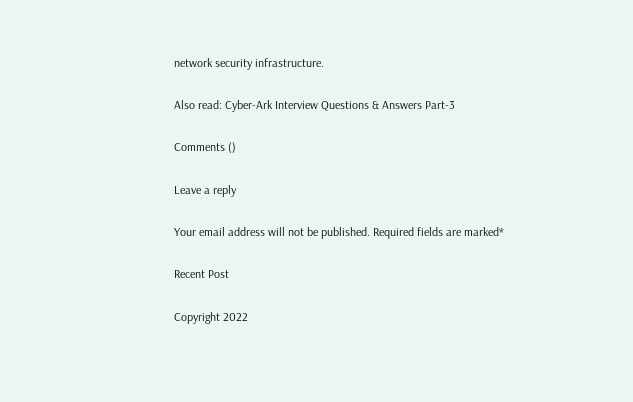network security infrastructure.

Also read: Cyber-Ark Interview Questions & Answers Part-3

Comments ()

Leave a reply

Your email address will not be published. Required fields are marked*

Recent Post

Copyright 2022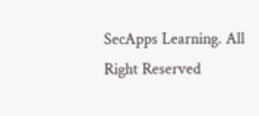SecApps Learning. All Right Reserved